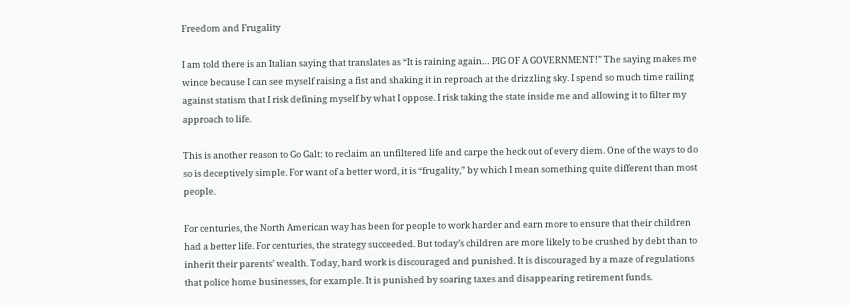Freedom and Frugality

I am told there is an Italian saying that translates as “It is raining again… PIG OF A GOVERNMENT!” The saying makes me wince because I can see myself raising a fist and shaking it in reproach at the drizzling sky. I spend so much time railing against statism that I risk defining myself by what I oppose. I risk taking the state inside me and allowing it to filter my approach to life.

This is another reason to Go Galt: to reclaim an unfiltered life and carpe the heck out of every diem. One of the ways to do so is deceptively simple. For want of a better word, it is “frugality,” by which I mean something quite different than most people.

For centuries, the North American way has been for people to work harder and earn more to ensure that their children had a better life. For centuries, the strategy succeeded. But today’s children are more likely to be crushed by debt than to inherit their parents’ wealth. Today, hard work is discouraged and punished. It is discouraged by a maze of regulations that police home businesses, for example. It is punished by soaring taxes and disappearing retirement funds.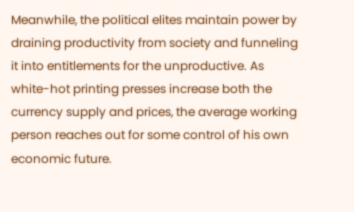Meanwhile, the political elites maintain power by draining productivity from society and funneling it into entitlements for the unproductive. As white-hot printing presses increase both the currency supply and prices, the average working person reaches out for some control of his own economic future.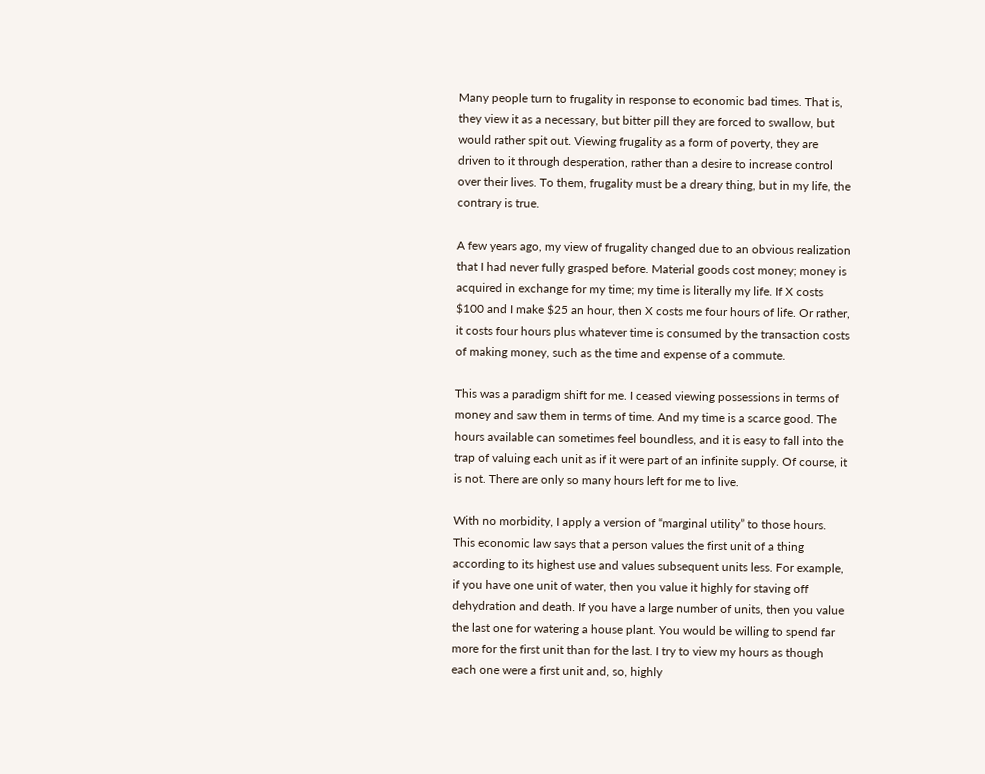Many people turn to frugality in response to economic bad times. That is, they view it as a necessary, but bitter pill they are forced to swallow, but would rather spit out. Viewing frugality as a form of poverty, they are driven to it through desperation, rather than a desire to increase control over their lives. To them, frugality must be a dreary thing, but in my life, the contrary is true.

A few years ago, my view of frugality changed due to an obvious realization that I had never fully grasped before. Material goods cost money; money is acquired in exchange for my time; my time is literally my life. If X costs $100 and I make $25 an hour, then X costs me four hours of life. Or rather, it costs four hours plus whatever time is consumed by the transaction costs of making money, such as the time and expense of a commute.

This was a paradigm shift for me. I ceased viewing possessions in terms of money and saw them in terms of time. And my time is a scarce good. The hours available can sometimes feel boundless, and it is easy to fall into the trap of valuing each unit as if it were part of an infinite supply. Of course, it is not. There are only so many hours left for me to live.

With no morbidity, I apply a version of “marginal utility” to those hours. This economic law says that a person values the first unit of a thing according to its highest use and values subsequent units less. For example, if you have one unit of water, then you value it highly for staving off dehydration and death. If you have a large number of units, then you value the last one for watering a house plant. You would be willing to spend far more for the first unit than for the last. I try to view my hours as though each one were a first unit and, so, highly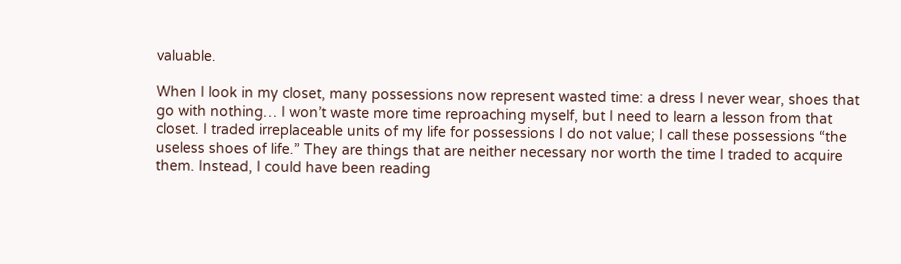valuable.

When I look in my closet, many possessions now represent wasted time: a dress I never wear, shoes that go with nothing… I won’t waste more time reproaching myself, but I need to learn a lesson from that closet. I traded irreplaceable units of my life for possessions I do not value; I call these possessions “the useless shoes of life.” They are things that are neither necessary nor worth the time I traded to acquire them. Instead, I could have been reading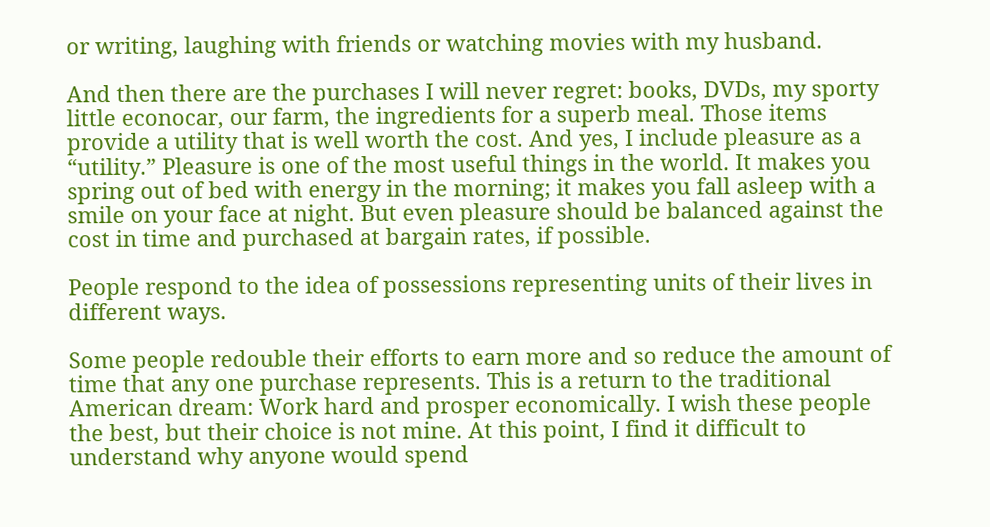or writing, laughing with friends or watching movies with my husband.

And then there are the purchases I will never regret: books, DVDs, my sporty little econocar, our farm, the ingredients for a superb meal. Those items provide a utility that is well worth the cost. And yes, I include pleasure as a “utility.” Pleasure is one of the most useful things in the world. It makes you spring out of bed with energy in the morning; it makes you fall asleep with a smile on your face at night. But even pleasure should be balanced against the cost in time and purchased at bargain rates, if possible.

People respond to the idea of possessions representing units of their lives in different ways.

Some people redouble their efforts to earn more and so reduce the amount of time that any one purchase represents. This is a return to the traditional American dream: Work hard and prosper economically. I wish these people the best, but their choice is not mine. At this point, I find it difficult to understand why anyone would spend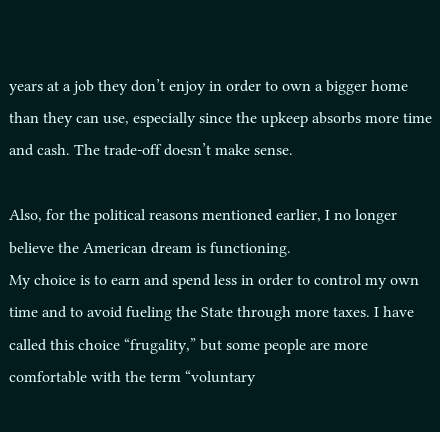years at a job they don’t enjoy in order to own a bigger home than they can use, especially since the upkeep absorbs more time and cash. The trade-off doesn’t make sense.

Also, for the political reasons mentioned earlier, I no longer believe the American dream is functioning.
My choice is to earn and spend less in order to control my own time and to avoid fueling the State through more taxes. I have called this choice “frugality,” but some people are more comfortable with the term “voluntary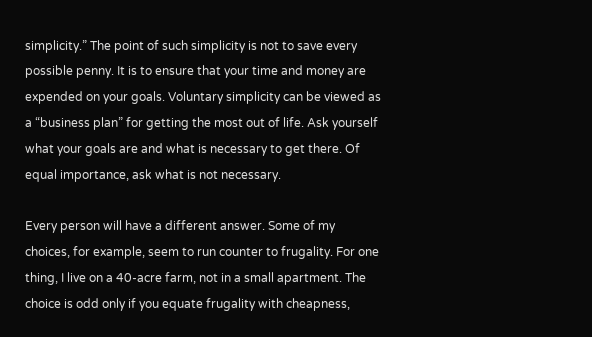simplicity.” The point of such simplicity is not to save every possible penny. It is to ensure that your time and money are expended on your goals. Voluntary simplicity can be viewed as a “business plan” for getting the most out of life. Ask yourself what your goals are and what is necessary to get there. Of equal importance, ask what is not necessary.

Every person will have a different answer. Some of my choices, for example, seem to run counter to frugality. For one thing, I live on a 40-acre farm, not in a small apartment. The choice is odd only if you equate frugality with cheapness,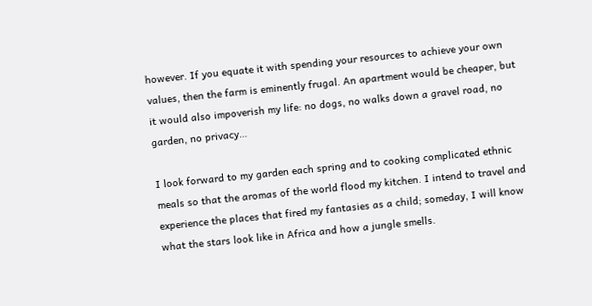however. If you equate it with spending your resources to achieve your own values, then the farm is eminently frugal. An apartment would be cheaper, but it would also impoverish my life: no dogs, no walks down a gravel road, no garden, no privacy…

I look forward to my garden each spring and to cooking complicated ethnic meals so that the aromas of the world flood my kitchen. I intend to travel and experience the places that fired my fantasies as a child; someday, I will know what the stars look like in Africa and how a jungle smells.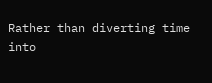Rather than diverting time into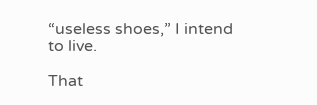“useless shoes,” I intend to live.

That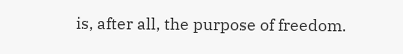is, after all, the purpose of freedom.